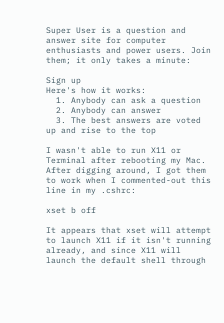Super User is a question and answer site for computer enthusiasts and power users. Join them; it only takes a minute:

Sign up
Here's how it works:
  1. Anybody can ask a question
  2. Anybody can answer
  3. The best answers are voted up and rise to the top

I wasn't able to run X11 or Terminal after rebooting my Mac. After digging around, I got them to work when I commented-out this line in my .cshrc:

xset b off

It appears that xset will attempt to launch X11 if it isn't running already, and since X11 will launch the default shell through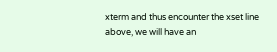xterm and thus encounter the xset line above, we will have an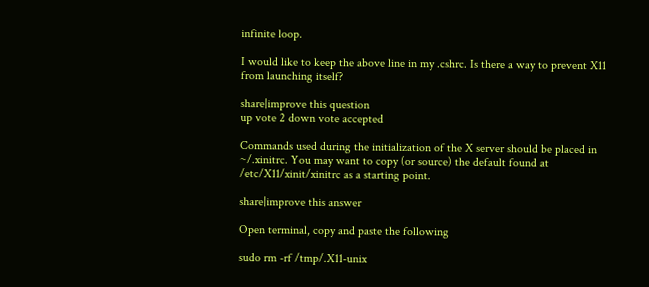infinite loop.

I would like to keep the above line in my .cshrc. Is there a way to prevent X11 from launching itself?

share|improve this question
up vote 2 down vote accepted

Commands used during the initialization of the X server should be placed in ~/.xinitrc. You may want to copy (or source) the default found at /etc/X11/xinit/xinitrc as a starting point.

share|improve this answer

Open terminal, copy and paste the following

sudo rm -rf /tmp/.X11-unix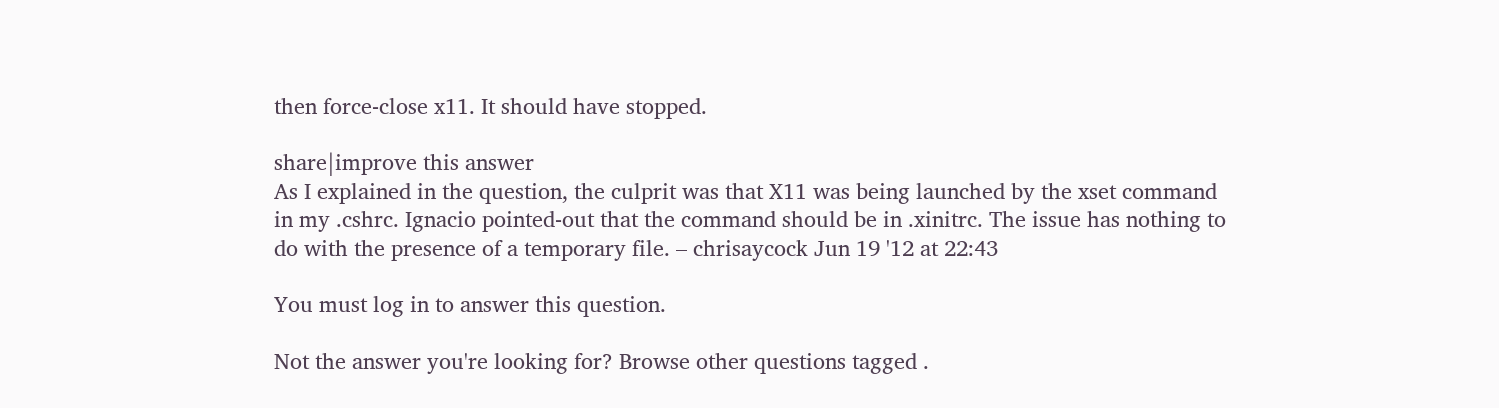then force-close x11. It should have stopped.

share|improve this answer
As I explained in the question, the culprit was that X11 was being launched by the xset command in my .cshrc. Ignacio pointed-out that the command should be in .xinitrc. The issue has nothing to do with the presence of a temporary file. – chrisaycock Jun 19 '12 at 22:43

You must log in to answer this question.

Not the answer you're looking for? Browse other questions tagged .